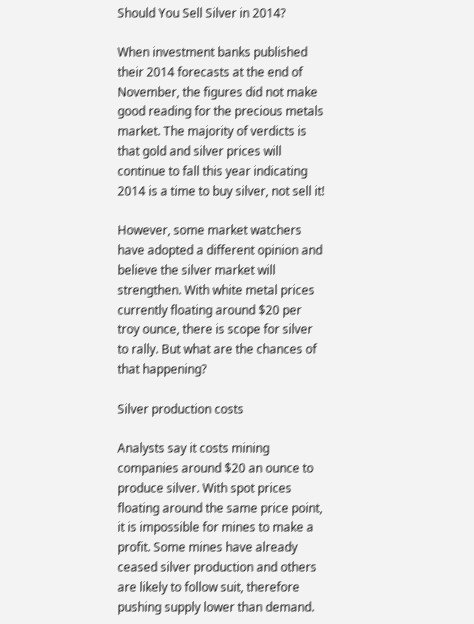Should You Sell Silver in 2014?

When investment banks published their 2014 forecasts at the end of November, the figures did not make good reading for the precious metals market. The majority of verdicts is that gold and silver prices will continue to fall this year indicating 2014 is a time to buy silver, not sell it!

However, some market watchers have adopted a different opinion and believe the silver market will strengthen. With white metal prices currently floating around $20 per troy ounce, there is scope for silver to rally. But what are the chances of that happening?

Silver production costs

Analysts say it costs mining companies around $20 an ounce to produce silver. With spot prices floating around the same price point, it is impossible for mines to make a profit. Some mines have already ceased silver production and others are likely to follow suit, therefore pushing supply lower than demand.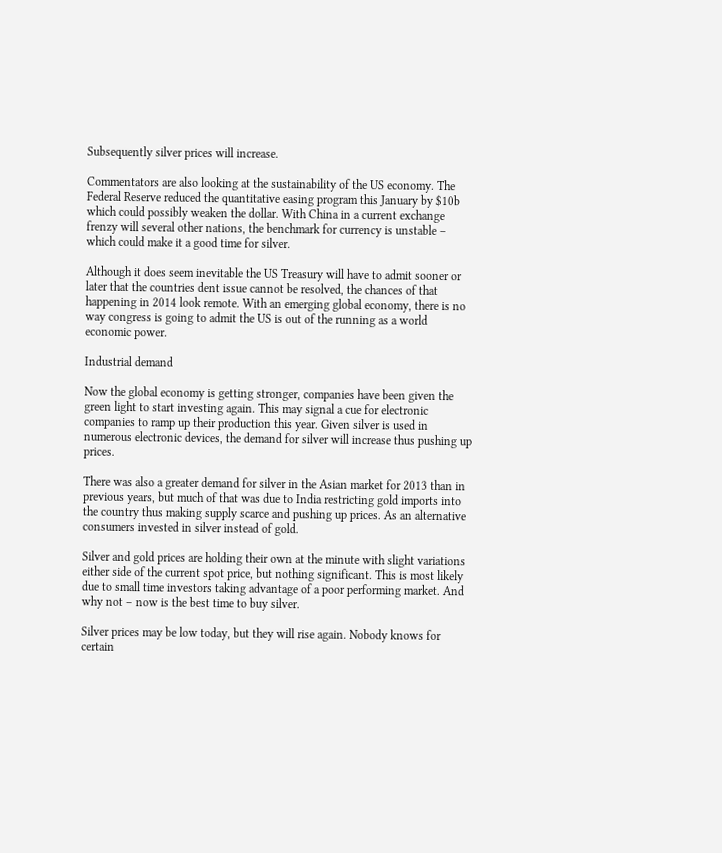Subsequently silver prices will increase.

Commentators are also looking at the sustainability of the US economy. The Federal Reserve reduced the quantitative easing program this January by $10b which could possibly weaken the dollar. With China in a current exchange frenzy will several other nations, the benchmark for currency is unstable – which could make it a good time for silver.

Although it does seem inevitable the US Treasury will have to admit sooner or later that the countries dent issue cannot be resolved, the chances of that happening in 2014 look remote. With an emerging global economy, there is no way congress is going to admit the US is out of the running as a world economic power.

Industrial demand

Now the global economy is getting stronger, companies have been given the green light to start investing again. This may signal a cue for electronic companies to ramp up their production this year. Given silver is used in numerous electronic devices, the demand for silver will increase thus pushing up prices.

There was also a greater demand for silver in the Asian market for 2013 than in previous years, but much of that was due to India restricting gold imports into the country thus making supply scarce and pushing up prices. As an alternative consumers invested in silver instead of gold.

Silver and gold prices are holding their own at the minute with slight variations either side of the current spot price, but nothing significant. This is most likely due to small time investors taking advantage of a poor performing market. And why not – now is the best time to buy silver.

Silver prices may be low today, but they will rise again. Nobody knows for certain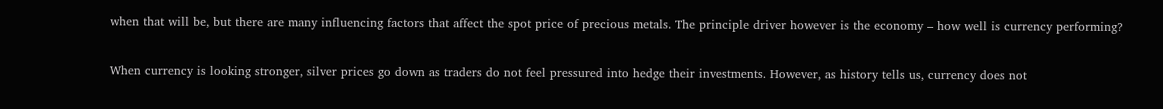when that will be, but there are many influencing factors that affect the spot price of precious metals. The principle driver however is the economy – how well is currency performing?

When currency is looking stronger, silver prices go down as traders do not feel pressured into hedge their investments. However, as history tells us, currency does not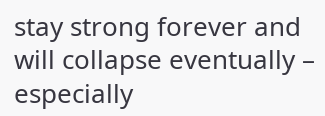stay strong forever and will collapse eventually – especially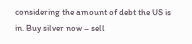considering the amount of debt the US is in. Buy silver now – sell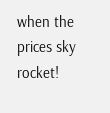when the prices sky rocket!